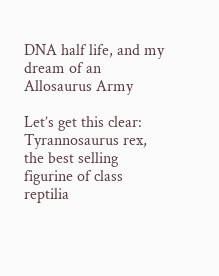DNA half life, and my dream of an Allosaurus Army

Let’s get this clear: Tyrannosaurus rex, the best selling figurine of class reptilia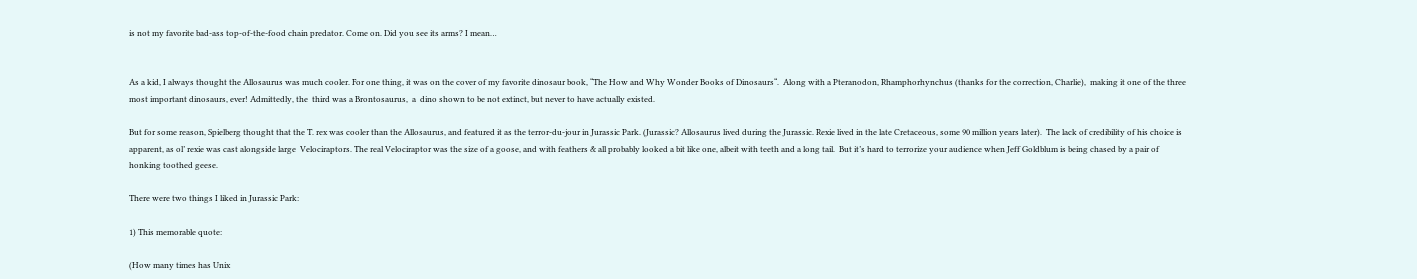is not my favorite bad-ass top-of-the-food chain predator. Come on. Did you see its arms? I mean…


As a kid, I always thought the Allosaurus was much cooler. For one thing, it was on the cover of my favorite dinosaur book, “The How and Why Wonder Books of Dinosaurs“.  Along with a Pteranodon, Rhamphorhynchus (thanks for the correction, Charlie),  making it one of the three most important dinosaurs, ever! Admittedly, the  third was a Brontosaurus,  a  dino shown to be not extinct, but never to have actually existed.

But for some reason, Spielberg thought that the T. rex was cooler than the Allosaurus, and featured it as the terror-du-jour in Jurassic Park. (Jurassic? Allosaurus lived during the Jurassic. Rexie lived in the late Cretaceous, some 90 million years later).  The lack of credibility of his choice is apparent, as ol’ rexie was cast alongside large  Velociraptors. The real Velociraptor was the size of a goose, and with feathers & all probably looked a bit like one, albeit with teeth and a long tail.  But it’s hard to terrorize your audience when Jeff Goldblum is being chased by a pair of honking toothed geese.

There were two things I liked in Jurassic Park:

1) This memorable quote:

(How many times has Unix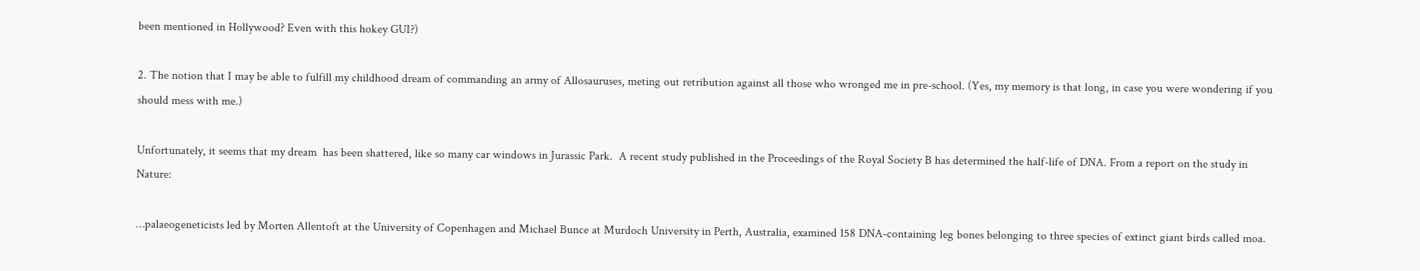been mentioned in Hollywood? Even with this hokey GUI?)

2. The notion that I may be able to fulfill my childhood dream of commanding an army of Allosauruses, meting out retribution against all those who wronged me in pre-school. (Yes, my memory is that long, in case you were wondering if you should mess with me.)

Unfortunately, it seems that my dream  has been shattered, like so many car windows in Jurassic Park.  A recent study published in the Proceedings of the Royal Society B has determined the half-life of DNA. From a report on the study in Nature:

…palaeogeneticists led by Morten Allentoft at the University of Copenhagen and Michael Bunce at Murdoch University in Perth, Australia, examined 158 DNA-containing leg bones belonging to three species of extinct giant birds called moa.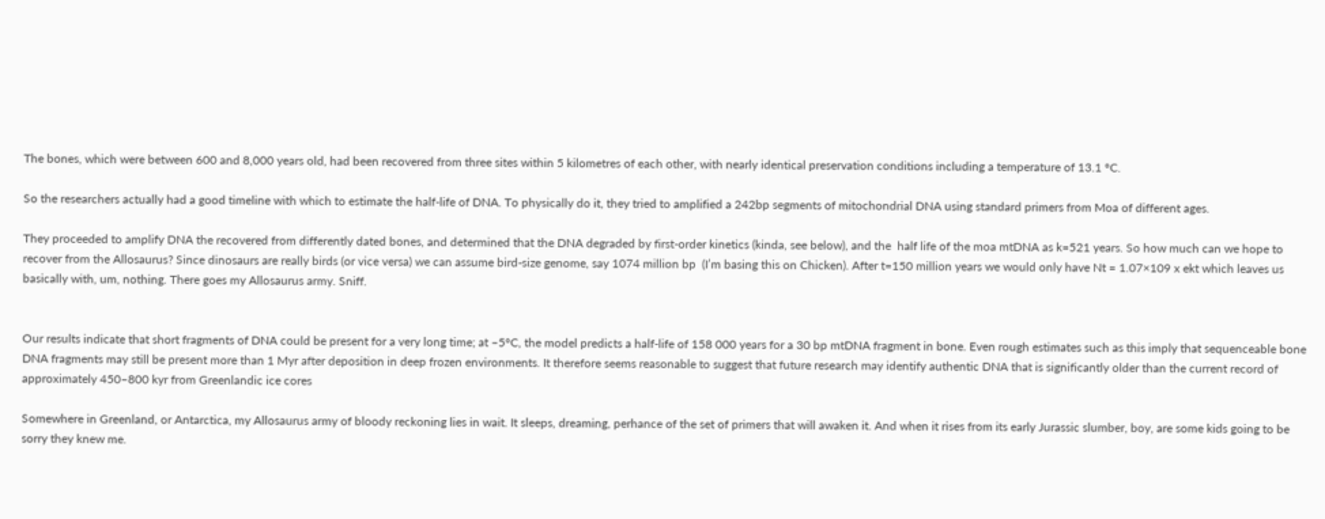The bones, which were between 600 and 8,000 years old, had been recovered from three sites within 5 kilometres of each other, with nearly identical preservation conditions including a temperature of 13.1 ºC.

So the researchers actually had a good timeline with which to estimate the half-life of DNA. To physically do it, they tried to amplified a 242bp segments of mitochondrial DNA using standard primers from Moa of different ages.

They proceeded to amplify DNA the recovered from differently dated bones, and determined that the DNA degraded by first-order kinetics (kinda, see below), and the  half life of the moa mtDNA as k=521 years. So how much can we hope to recover from the Allosaurus? Since dinosaurs are really birds (or vice versa) we can assume bird-size genome, say 1074 million bp  (I’m basing this on Chicken). After t=150 million years we would only have Nt = 1.07×109 x ekt which leaves us basically with, um, nothing. There goes my Allosaurus army. Sniff.


Our results indicate that short fragments of DNA could be present for a very long time; at –5°C, the model predicts a half-life of 158 000 years for a 30 bp mtDNA fragment in bone. Even rough estimates such as this imply that sequenceable bone DNA fragments may still be present more than 1 Myr after deposition in deep frozen environments. It therefore seems reasonable to suggest that future research may identify authentic DNA that is significantly older than the current record of approximately 450–800 kyr from Greenlandic ice cores

Somewhere in Greenland, or Antarctica, my Allosaurus army of bloody reckoning lies in wait. It sleeps, dreaming, perhance of the set of primers that will awaken it. And when it rises from its early Jurassic slumber, boy, are some kids going to be sorry they knew me.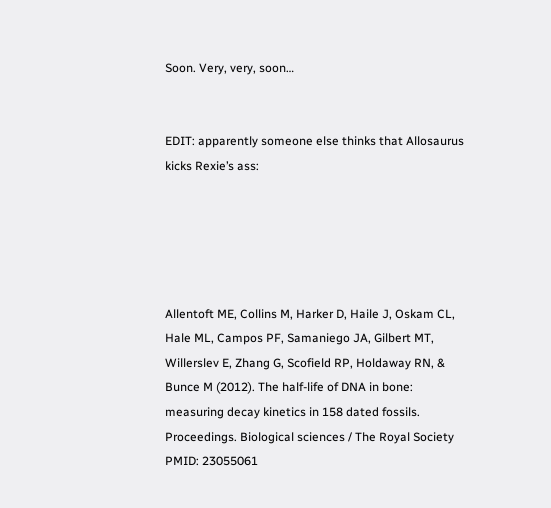Soon. Very, very, soon…


EDIT: apparently someone else thinks that Allosaurus kicks Rexie’s ass:





Allentoft ME, Collins M, Harker D, Haile J, Oskam CL, Hale ML, Campos PF, Samaniego JA, Gilbert MT, Willerslev E, Zhang G, Scofield RP, Holdaway RN, & Bunce M (2012). The half-life of DNA in bone: measuring decay kinetics in 158 dated fossils. Proceedings. Biological sciences / The Royal Society PMID: 23055061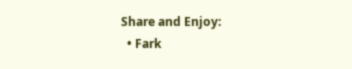Share and Enjoy:
  • Fark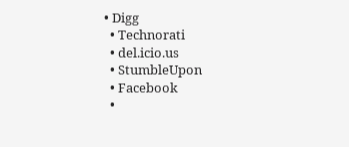• Digg
  • Technorati
  • del.icio.us
  • StumbleUpon
  • Facebook
  •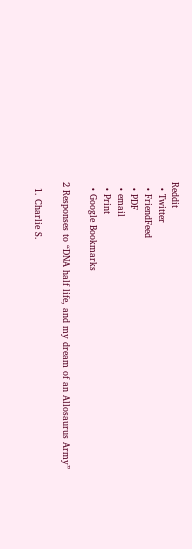Reddit
  • Twitter
  • FriendFeed
  • PDF
  • email
  • Print
  • Google Bookmarks

2 Responses to “DNA half life, and my dream of an Allosaurus Army”

  1. Charlie S.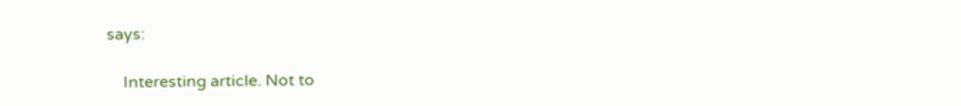says:

    Interesting article. Not to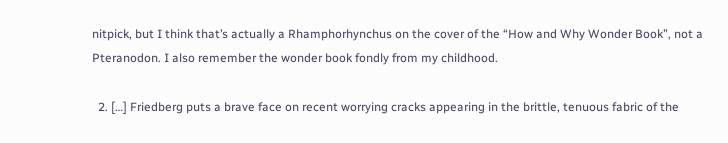nitpick, but I think that’s actually a Rhamphorhynchus on the cover of the “How and Why Wonder Book”, not a Pteranodon. I also remember the wonder book fondly from my childhood.

  2. […] Friedberg puts a brave face on recent worrying cracks appearing in the brittle, tenuous fabric of the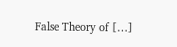False Theory of […]